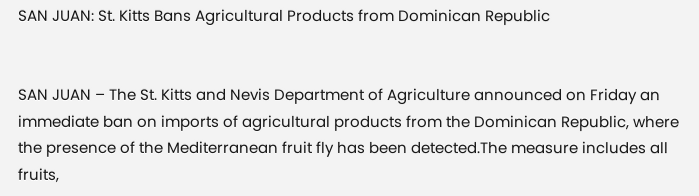SAN JUAN: St. Kitts Bans Agricultural Products from Dominican Republic


SAN JUAN – The St. Kitts and Nevis Department of Agriculture announced on Friday an immediate ban on imports of agricultural products from the Dominican Republic, where the presence of the Mediterranean fruit fly has been detected.The measure includes all fruits,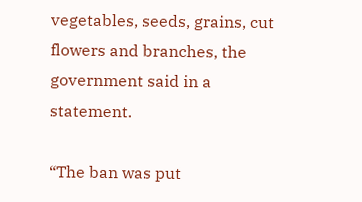vegetables, seeds, grains, cut flowers and branches, the government said in a statement.

“The ban was put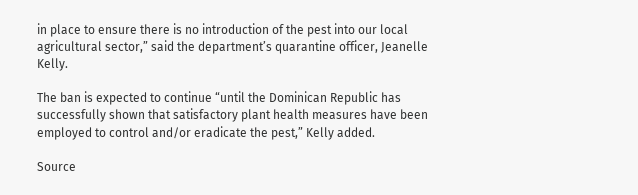in place to ensure there is no introduction of the pest into our local agricultural sector,” said the department’s quarantine officer, Jeanelle Kelly.

The ban is expected to continue “until the Dominican Republic has successfully shown that satisfactory plant health measures have been employed to control and/or eradicate the pest,” Kelly added.

Source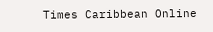Times Caribbean Online